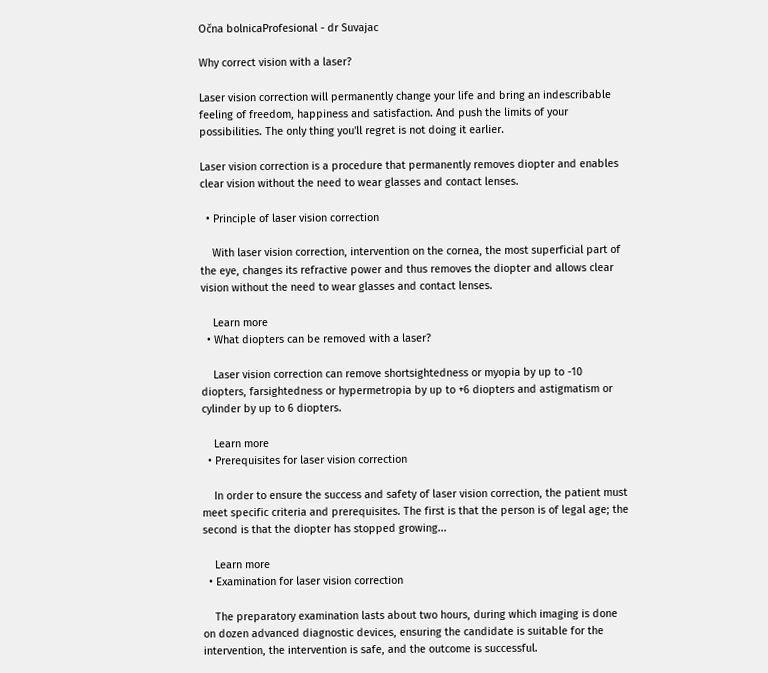Očna bolnicaProfesional - dr Suvajac

Why correct vision with a laser?

Laser vision correction will permanently change your life and bring an indescribable feeling of freedom, happiness and satisfaction. And push the limits of your possibilities. The only thing you'll regret is not doing it earlier.

Laser vision correction is a procedure that permanently removes diopter and enables clear vision without the need to wear glasses and contact lenses.

  • Principle of laser vision correction

    With laser vision correction, intervention on the cornea, the most superficial part of the eye, changes its refractive power and thus removes the diopter and allows clear vision without the need to wear glasses and contact lenses.

    Learn more
  • What diopters can be removed with a laser?

    Laser vision correction can remove shortsightedness or myopia by up to -10 diopters, farsightedness or hypermetropia by up to +6 diopters and astigmatism or cylinder by up to 6 diopters.

    Learn more
  • Prerequisites for laser vision correction

    In order to ensure the success and safety of laser vision correction, the patient must meet specific criteria and prerequisites. The first is that the person is of legal age; the second is that the diopter has stopped growing...

    Learn more
  • Examination for laser vision correction

    The preparatory examination lasts about two hours, during which imaging is done on dozen advanced diagnostic devices, ensuring the candidate is suitable for the intervention, the intervention is safe, and the outcome is successful.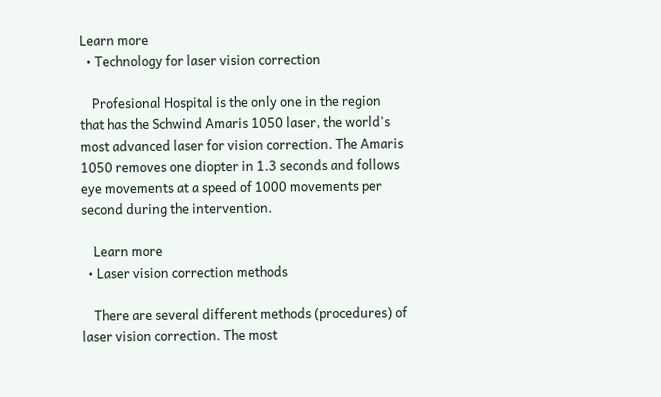Learn more
  • Technology for laser vision correction

    Profesional Hospital is the only one in the region that has the Schwind Amaris 1050 laser, the world's most advanced laser for vision correction. The Amaris 1050 removes one diopter in 1.3 seconds and follows eye movements at a speed of 1000 movements per second during the intervention.

    Learn more
  • Laser vision correction methods

    There are several different methods (procedures) of laser vision correction. The most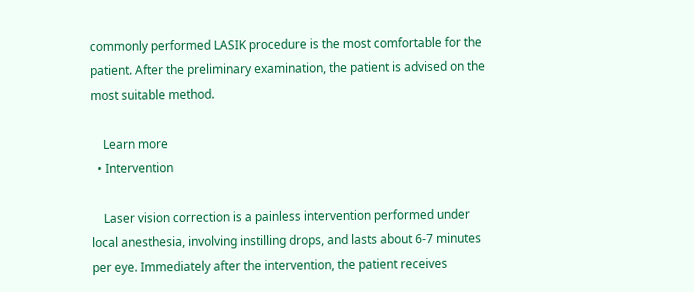commonly performed LASIK procedure is the most comfortable for the patient. After the preliminary examination, the patient is advised on the most suitable method.

    Learn more
  • Intervention

    Laser vision correction is a painless intervention performed under local anesthesia, involving instilling drops, and lasts about 6-7 minutes per eye. Immediately after the intervention, the patient receives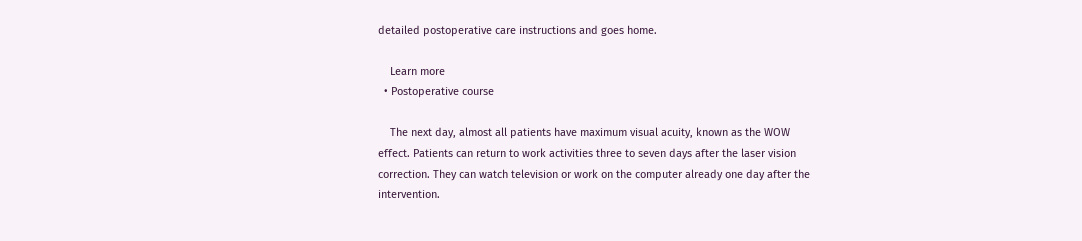detailed postoperative care instructions and goes home.

    Learn more
  • Postoperative course

    The next day, almost all patients have maximum visual acuity, known as the WOW effect. Patients can return to work activities three to seven days after the laser vision correction. They can watch television or work on the computer already one day after the intervention.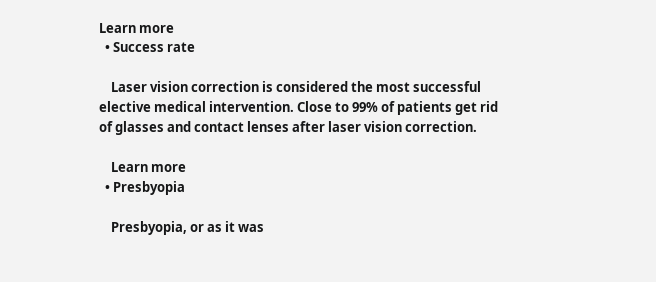Learn more
  • Success rate

    Laser vision correction is considered the most successful elective medical intervention. Close to 99% of patients get rid of glasses and contact lenses after laser vision correction.

    Learn more
  • Presbyopia

    Presbyopia, or as it was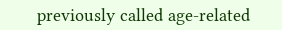previously called age-related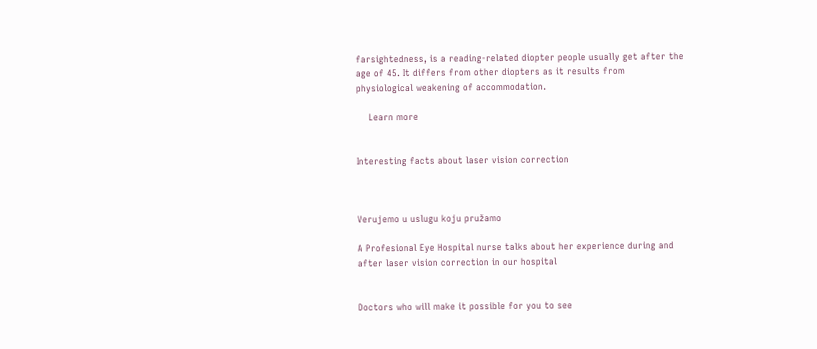farsightedness, is a reading-related diopter people usually get after the age of 45. It differs from other diopters as it results from physiological weakening of accommodation.

    Learn more


Interesting facts about laser vision correction



Verujemo u uslugu koju pružamo

A Profesional Eye Hospital nurse talks about her experience during and after laser vision correction in our hospital


Doctors who will make it possible for you to see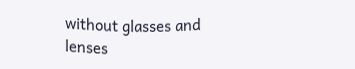without glasses and lenses